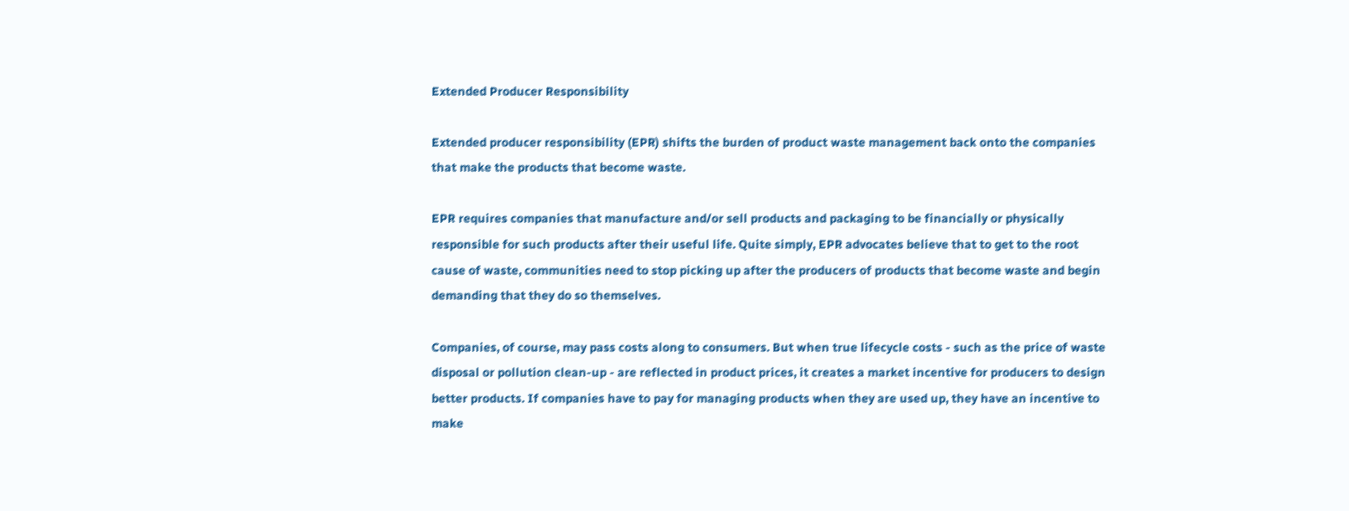Extended Producer Responsibility

Extended producer responsibility (EPR) shifts the burden of product waste management back onto the companies that make the products that become waste.

EPR requires companies that manufacture and/or sell products and packaging to be financially or physically responsible for such products after their useful life. Quite simply, EPR advocates believe that to get to the root cause of waste, communities need to stop picking up after the producers of products that become waste and begin demanding that they do so themselves.

Companies, of course, may pass costs along to consumers. But when true lifecycle costs - such as the price of waste disposal or pollution clean-up - are reflected in product prices, it creates a market incentive for producers to design better products. If companies have to pay for managing products when they are used up, they have an incentive to make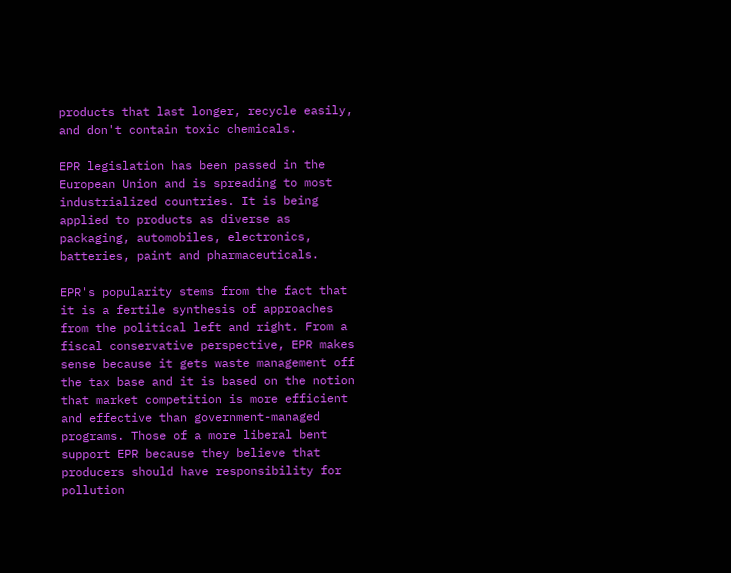products that last longer, recycle easily, and don't contain toxic chemicals.

EPR legislation has been passed in the European Union and is spreading to most industrialized countries. It is being applied to products as diverse as packaging, automobiles, electronics, batteries, paint and pharmaceuticals.

EPR's popularity stems from the fact that it is a fertile synthesis of approaches from the political left and right. From a fiscal conservative perspective, EPR makes sense because it gets waste management off the tax base and it is based on the notion that market competition is more efficient and effective than government-managed programs. Those of a more liberal bent support EPR because they believe that producers should have responsibility for pollution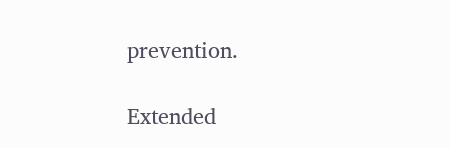prevention.

Extended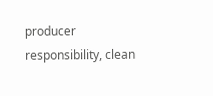producer responsibility, clean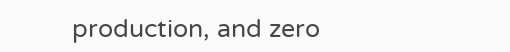production, and zero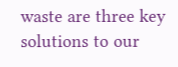waste are three key solutions to our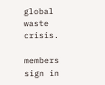global waste crisis.

members sign in